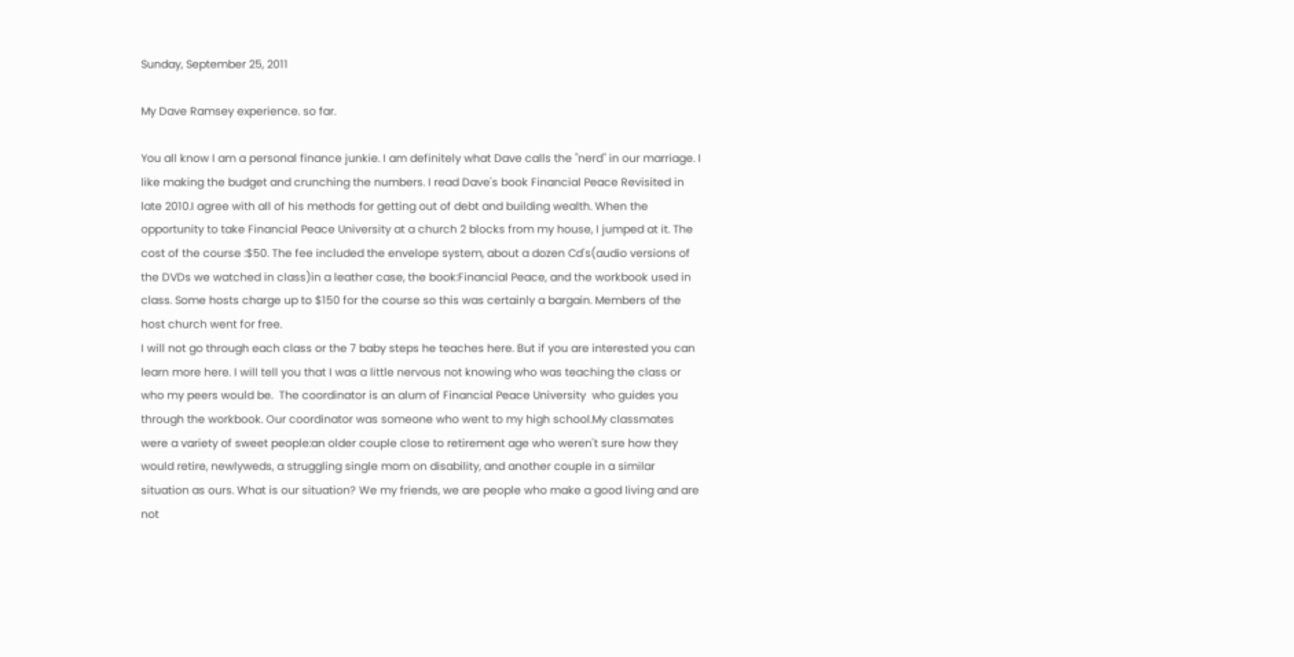Sunday, September 25, 2011

My Dave Ramsey experience. so far.

You all know I am a personal finance junkie. I am definitely what Dave calls the "nerd" in our marriage. I like making the budget and crunching the numbers. I read Dave's book Financial Peace Revisited in late 2010.I agree with all of his methods for getting out of debt and building wealth. When the opportunity to take Financial Peace University at a church 2 blocks from my house, I jumped at it. The cost of the course :$50. The fee included the envelope system, about a dozen Cd's(audio versions of the DVDs we watched in class)in a leather case, the book:Financial Peace, and the workbook used in class. Some hosts charge up to $150 for the course so this was certainly a bargain. Members of the host church went for free.
I will not go through each class or the 7 baby steps he teaches here. But if you are interested you can learn more here. I will tell you that I was a little nervous not knowing who was teaching the class or who my peers would be.  The coordinator is an alum of Financial Peace University  who guides you through the workbook. Our coordinator was someone who went to my high school.My classmates were a variety of sweet people:an older couple close to retirement age who weren't sure how they would retire, newlyweds, a struggling single mom on disability, and another couple in a similar situation as ours. What is our situation? We my friends, we are people who make a good living and are not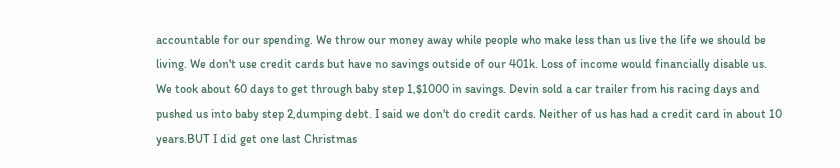accountable for our spending. We throw our money away while people who make less than us live the life we should be living. We don't use credit cards but have no savings outside of our 401k. Loss of income would financially disable us.
We took about 60 days to get through baby step 1,$1000 in savings. Devin sold a car trailer from his racing days and pushed us into baby step 2,dumping debt. I said we don't do credit cards. Neither of us has had a credit card in about 10 years.BUT I did get one last Christmas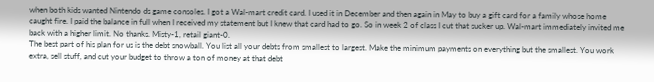when both kids wanted Nintendo ds game consoles. I got a Wal-mart credit card. I used it in December and then again in May to buy a gift card for a family whose home caught fire. I paid the balance in full when I received my statement but I knew that card had to go. So in week 2 of class I cut that sucker up. Wal-mart immediately invited me back with a higher limit. No thanks. Misty-1, retail giant-0.
The best part of his plan for us is the debt snowball. You list all your debts from smallest to largest. Make the minimum payments on everything but the smallest. You work extra, sell stuff, and cut your budget to throw a ton of money at that debt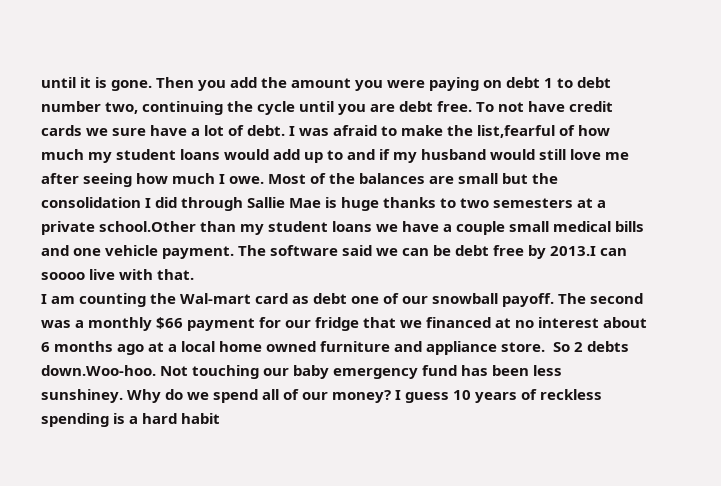until it is gone. Then you add the amount you were paying on debt 1 to debt number two, continuing the cycle until you are debt free. To not have credit cards we sure have a lot of debt. I was afraid to make the list,fearful of how much my student loans would add up to and if my husband would still love me after seeing how much I owe. Most of the balances are small but the consolidation I did through Sallie Mae is huge thanks to two semesters at a private school.Other than my student loans we have a couple small medical bills and one vehicle payment. The software said we can be debt free by 2013.I can soooo live with that.
I am counting the Wal-mart card as debt one of our snowball payoff. The second was a monthly $66 payment for our fridge that we financed at no interest about 6 months ago at a local home owned furniture and appliance store.  So 2 debts down.Woo-hoo. Not touching our baby emergency fund has been less sunshiney. Why do we spend all of our money? I guess 10 years of reckless spending is a hard habit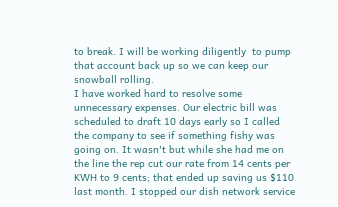to break. I will be working diligently  to pump that account back up so we can keep our snowball rolling.
I have worked hard to resolve some unnecessary expenses. Our electric bill was scheduled to draft 10 days early so I called the company to see if something fishy was going on. It wasn't but while she had me on the line the rep cut our rate from 14 cents per KWH to 9 cents; that ended up saving us $110 last month. I stopped our dish network service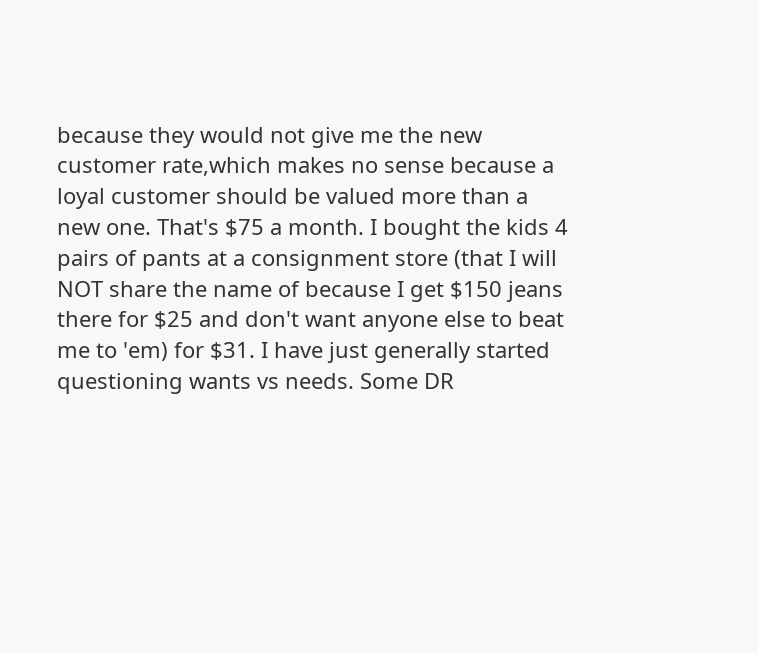because they would not give me the new customer rate,which makes no sense because a loyal customer should be valued more than a new one. That's $75 a month. I bought the kids 4 pairs of pants at a consignment store (that I will NOT share the name of because I get $150 jeans there for $25 and don't want anyone else to beat me to 'em) for $31. I have just generally started questioning wants vs needs. Some DR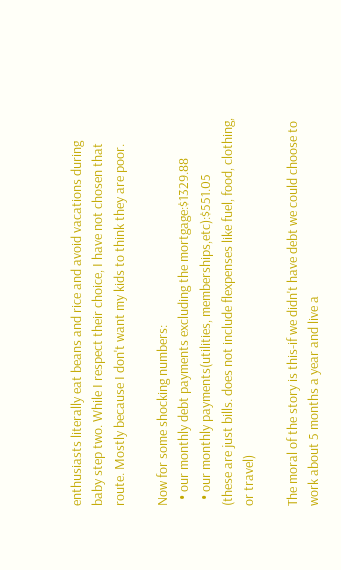enthusiasts literally eat beans and rice and avoid vacations during baby step two. While I respect their choice, I have not chosen that route. Mostly because I don't want my kids to think they are poor.

Now for some shocking numbers:
  • our monthly debt payments excluding the mortgage:$1329.88
  • our monthly payments(utilities, memberships,etc):$551.05
(these are just bills. does not include flexpenses like fuel, food, clothing, or travel)

The moral of the story is this-if we didn't have debt we could choose to work about 5 months a year and live a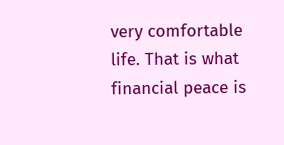very comfortable life. That is what financial peace is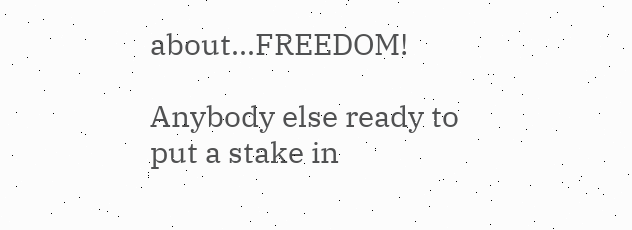about...FREEDOM!

Anybody else ready to put a stake in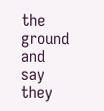the ground and say they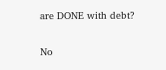are DONE with debt?

No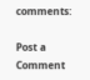comments:

Post a Comment